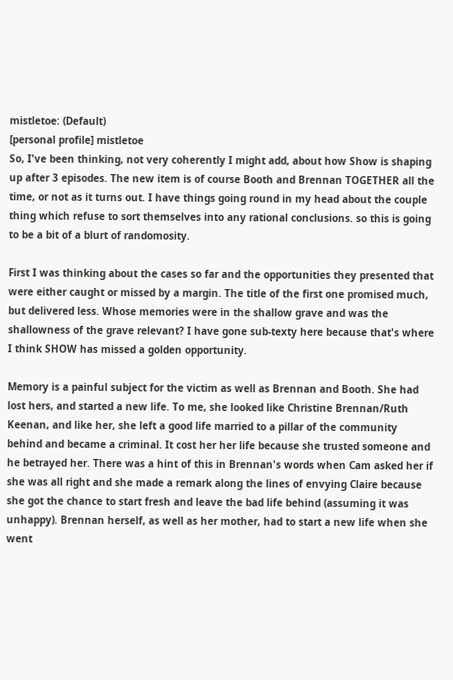mistletoe: (Default)
[personal profile] mistletoe
So, I've been thinking, not very coherently I might add, about how Show is shaping up after 3 episodes. The new item is of course Booth and Brennan TOGETHER all the time, or not as it turns out. I have things going round in my head about the couple thing which refuse to sort themselves into any rational conclusions. so this is going to be a bit of a blurt of randomosity.

First I was thinking about the cases so far and the opportunities they presented that were either caught or missed by a margin. The title of the first one promised much, but delivered less. Whose memories were in the shallow grave and was the shallowness of the grave relevant? I have gone sub-texty here because that's where I think SHOW has missed a golden opportunity.

Memory is a painful subject for the victim as well as Brennan and Booth. She had lost hers, and started a new life. To me, she looked like Christine Brennan/Ruth Keenan, and like her, she left a good life married to a pillar of the community behind and became a criminal. It cost her her life because she trusted someone and he betrayed her. There was a hint of this in Brennan's words when Cam asked her if she was all right and she made a remark along the lines of envying Claire because she got the chance to start fresh and leave the bad life behind (assuming it was unhappy). Brennan herself, as well as her mother, had to start a new life when she went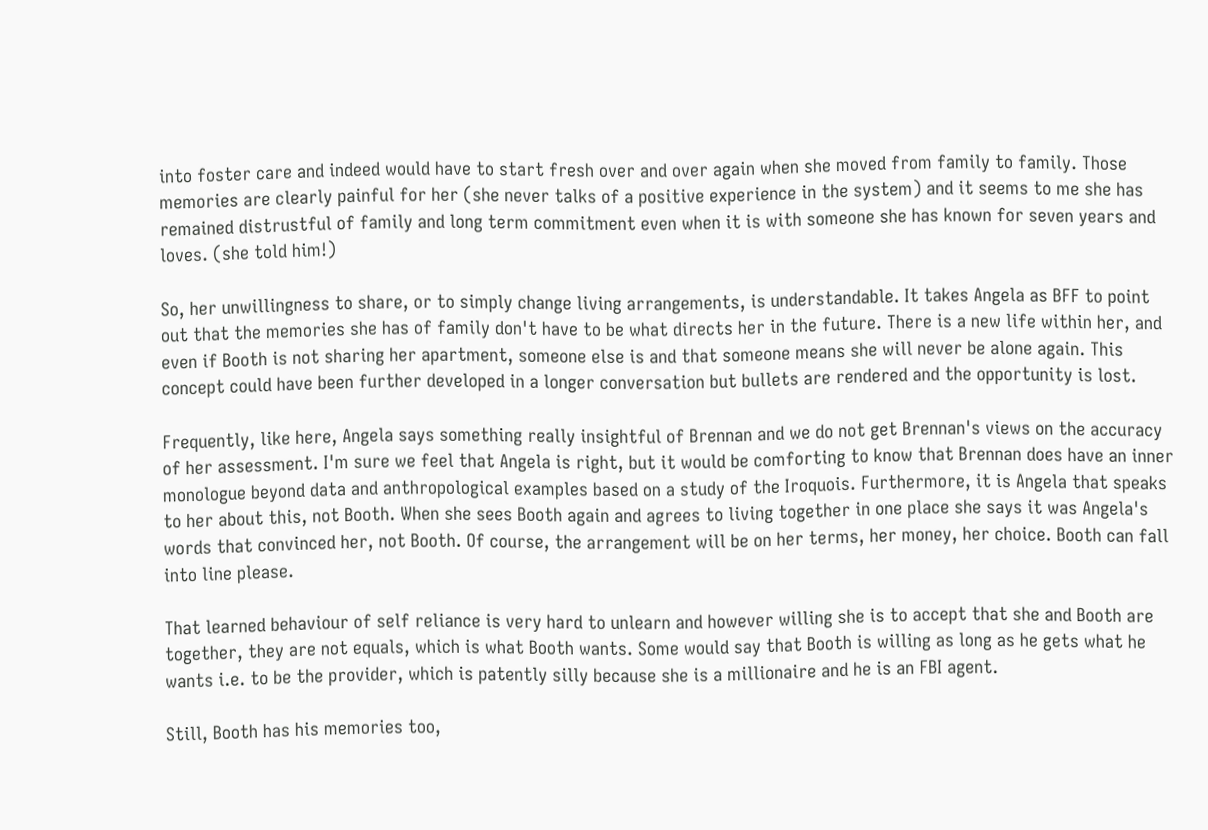into foster care and indeed would have to start fresh over and over again when she moved from family to family. Those memories are clearly painful for her (she never talks of a positive experience in the system) and it seems to me she has remained distrustful of family and long term commitment even when it is with someone she has known for seven years and loves. (she told him!)

So, her unwillingness to share, or to simply change living arrangements, is understandable. It takes Angela as BFF to point out that the memories she has of family don't have to be what directs her in the future. There is a new life within her, and even if Booth is not sharing her apartment, someone else is and that someone means she will never be alone again. This concept could have been further developed in a longer conversation but bullets are rendered and the opportunity is lost.

Frequently, like here, Angela says something really insightful of Brennan and we do not get Brennan's views on the accuracy of her assessment. I'm sure we feel that Angela is right, but it would be comforting to know that Brennan does have an inner monologue beyond data and anthropological examples based on a study of the Iroquois. Furthermore, it is Angela that speaks to her about this, not Booth. When she sees Booth again and agrees to living together in one place she says it was Angela's words that convinced her, not Booth. Of course, the arrangement will be on her terms, her money, her choice. Booth can fall into line please.

That learned behaviour of self reliance is very hard to unlearn and however willing she is to accept that she and Booth are together, they are not equals, which is what Booth wants. Some would say that Booth is willing as long as he gets what he wants i.e. to be the provider, which is patently silly because she is a millionaire and he is an FBI agent.

Still, Booth has his memories too,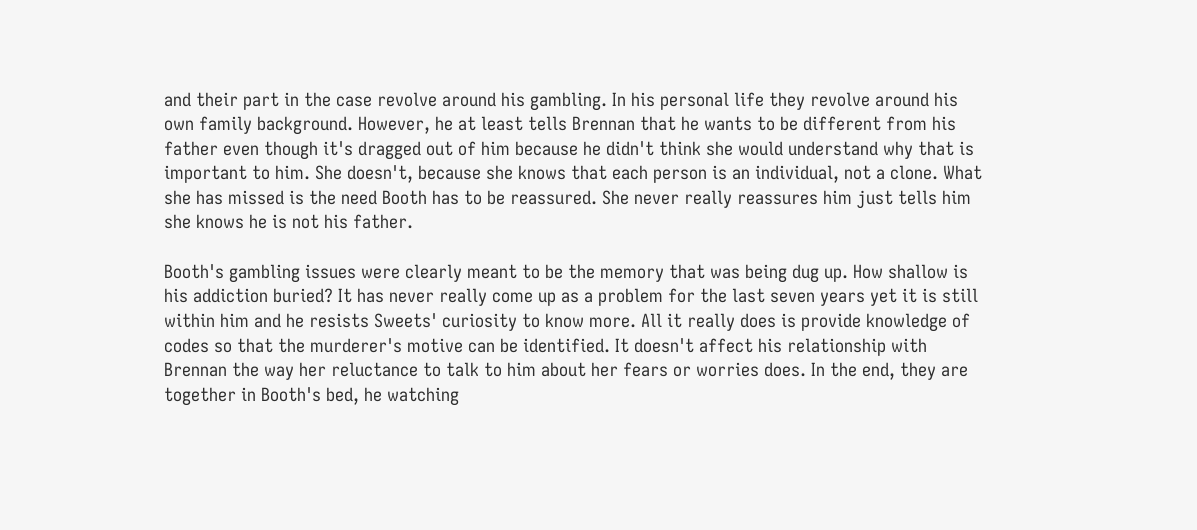and their part in the case revolve around his gambling. In his personal life they revolve around his own family background. However, he at least tells Brennan that he wants to be different from his father even though it's dragged out of him because he didn't think she would understand why that is important to him. She doesn't, because she knows that each person is an individual, not a clone. What she has missed is the need Booth has to be reassured. She never really reassures him just tells him she knows he is not his father.

Booth's gambling issues were clearly meant to be the memory that was being dug up. How shallow is his addiction buried? It has never really come up as a problem for the last seven years yet it is still within him and he resists Sweets' curiosity to know more. All it really does is provide knowledge of codes so that the murderer's motive can be identified. It doesn't affect his relationship with Brennan the way her reluctance to talk to him about her fears or worries does. In the end, they are together in Booth's bed, he watching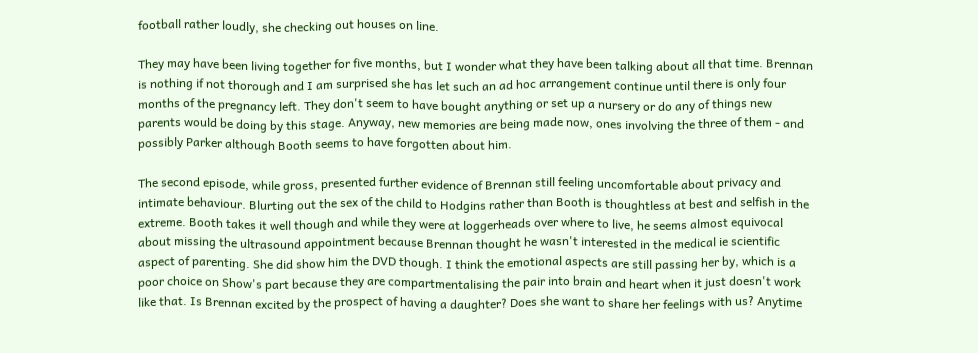football rather loudly, she checking out houses on line.

They may have been living together for five months, but I wonder what they have been talking about all that time. Brennan is nothing if not thorough and I am surprised she has let such an ad hoc arrangement continue until there is only four months of the pregnancy left. They don't seem to have bought anything or set up a nursery or do any of things new parents would be doing by this stage. Anyway, new memories are being made now, ones involving the three of them - and possibly Parker although Booth seems to have forgotten about him.

The second episode, while gross, presented further evidence of Brennan still feeling uncomfortable about privacy and intimate behaviour. Blurting out the sex of the child to Hodgins rather than Booth is thoughtless at best and selfish in the extreme. Booth takes it well though and while they were at loggerheads over where to live, he seems almost equivocal about missing the ultrasound appointment because Brennan thought he wasn't interested in the medical ie scientific aspect of parenting. She did show him the DVD though. I think the emotional aspects are still passing her by, which is a poor choice on Show's part because they are compartmentalising the pair into brain and heart when it just doesn't work like that. Is Brennan excited by the prospect of having a daughter? Does she want to share her feelings with us? Anytime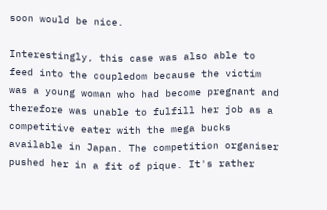soon would be nice.

Interestingly, this case was also able to feed into the coupledom because the victim was a young woman who had become pregnant and therefore was unable to fulfill her job as a competitive eater with the mega bucks available in Japan. The competition organiser pushed her in a fit of pique. It's rather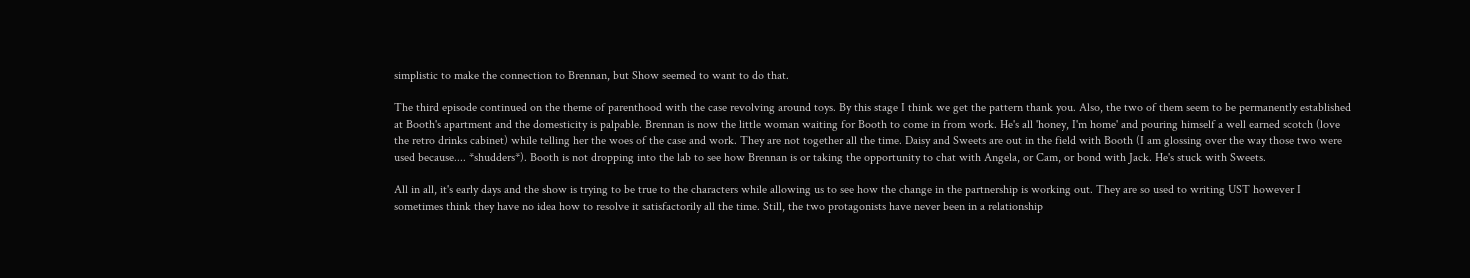simplistic to make the connection to Brennan, but Show seemed to want to do that.

The third episode continued on the theme of parenthood with the case revolving around toys. By this stage I think we get the pattern thank you. Also, the two of them seem to be permanently established at Booth's apartment and the domesticity is palpable. Brennan is now the little woman waiting for Booth to come in from work. He's all 'honey, I'm home' and pouring himself a well earned scotch (love the retro drinks cabinet) while telling her the woes of the case and work. They are not together all the time. Daisy and Sweets are out in the field with Booth (I am glossing over the way those two were used because.... *shudders*). Booth is not dropping into the lab to see how Brennan is or taking the opportunity to chat with Angela, or Cam, or bond with Jack. He's stuck with Sweets.

All in all, it's early days and the show is trying to be true to the characters while allowing us to see how the change in the partnership is working out. They are so used to writing UST however I sometimes think they have no idea how to resolve it satisfactorily all the time. Still, the two protagonists have never been in a relationship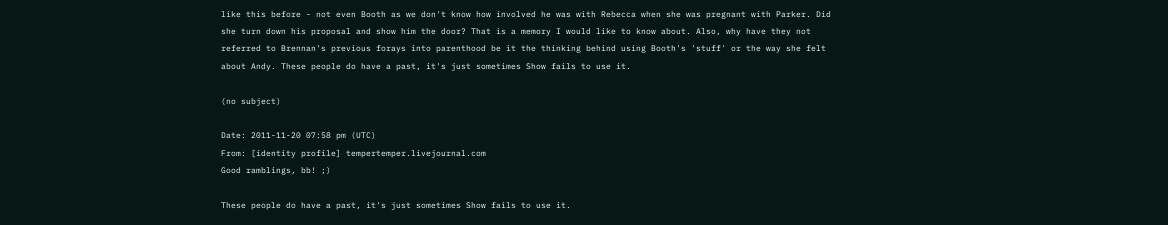like this before - not even Booth as we don't know how involved he was with Rebecca when she was pregnant with Parker. Did she turn down his proposal and show him the door? That is a memory I would like to know about. Also, why have they not referred to Brennan's previous forays into parenthood be it the thinking behind using Booth's 'stuff' or the way she felt about Andy. These people do have a past, it's just sometimes Show fails to use it.

(no subject)

Date: 2011-11-20 07:58 pm (UTC)
From: [identity profile] tempertemper.livejournal.com
Good ramblings, bb! ;)

These people do have a past, it's just sometimes Show fails to use it.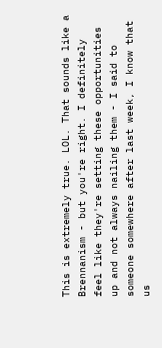This is extremely true. LOL. That sounds like a Brennanism - but you're right. I definitely feel like they're setting these opportunities up and not always nailing them - I said to someone somewhere after last week, I know that us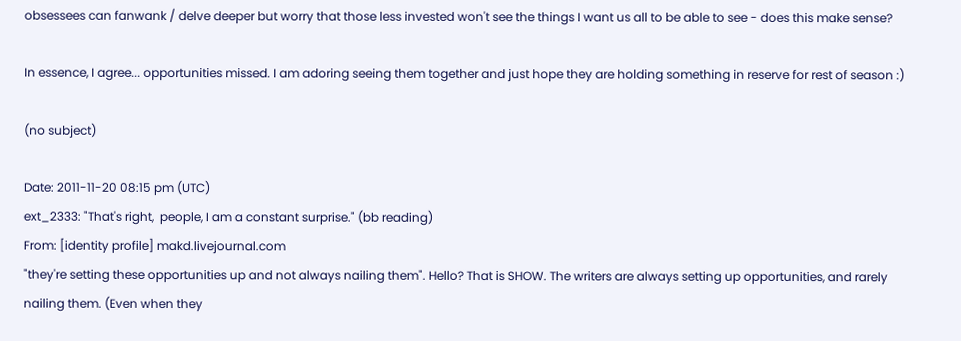obsessees can fanwank / delve deeper but worry that those less invested won't see the things I want us all to be able to see - does this make sense?

In essence, I agree... opportunities missed. I am adoring seeing them together and just hope they are holding something in reserve for rest of season :)

(no subject)

Date: 2011-11-20 08:15 pm (UTC)
ext_2333: "That's right,  people, I am a constant surprise." (bb reading)
From: [identity profile] makd.livejournal.com
"they're setting these opportunities up and not always nailing them". Hello? That is SHOW. The writers are always setting up opportunities, and rarely nailing them. (Even when they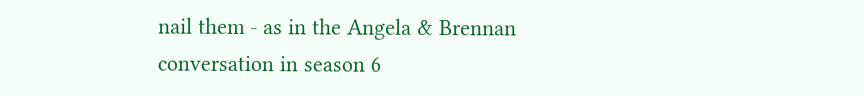nail them - as in the Angela & Brennan conversation in season 6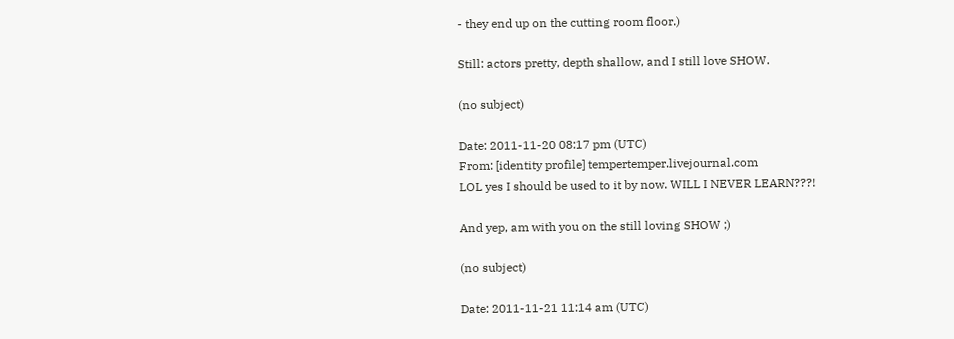- they end up on the cutting room floor.)

Still: actors pretty, depth shallow, and I still love SHOW.

(no subject)

Date: 2011-11-20 08:17 pm (UTC)
From: [identity profile] tempertemper.livejournal.com
LOL yes I should be used to it by now. WILL I NEVER LEARN???!

And yep, am with you on the still loving SHOW ;)

(no subject)

Date: 2011-11-21 11:14 am (UTC)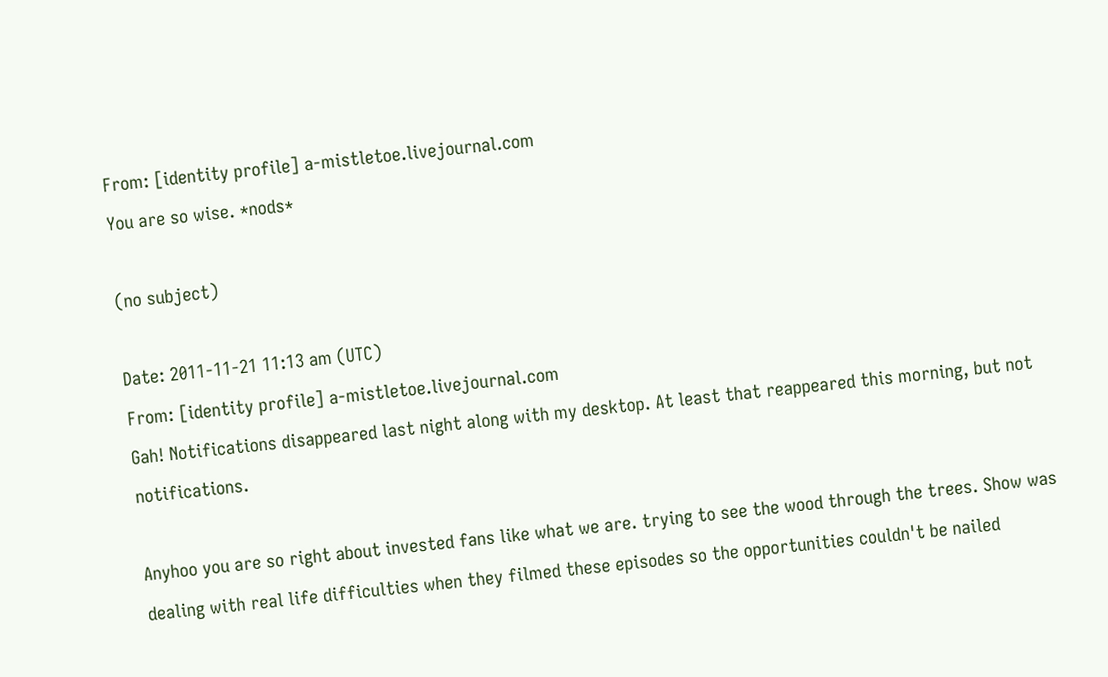From: [identity profile] a-mistletoe.livejournal.com
You are so wise. *nods*

(no subject)

Date: 2011-11-21 11:13 am (UTC)
From: [identity profile] a-mistletoe.livejournal.com
Gah! Notifications disappeared last night along with my desktop. At least that reappeared this morning, but not notifications.

Anyhoo you are so right about invested fans like what we are. trying to see the wood through the trees. Show was dealing with real life difficulties when they filmed these episodes so the opportunities couldn't be nailed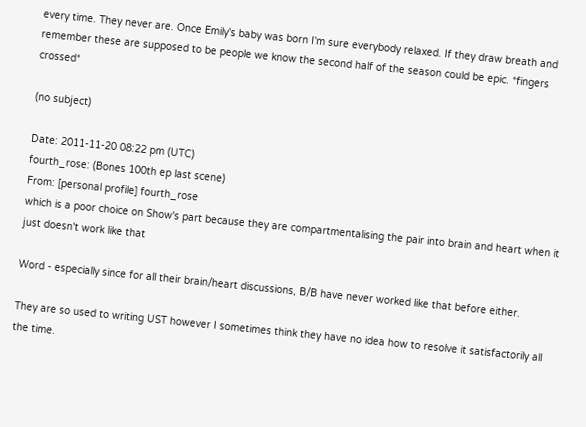every time. They never are. Once Emily's baby was born I'm sure everybody relaxed. If they draw breath and remember these are supposed to be people we know the second half of the season could be epic. *fingers crossed*

(no subject)

Date: 2011-11-20 08:22 pm (UTC)
fourth_rose: (Bones 100th ep last scene)
From: [personal profile] fourth_rose
which is a poor choice on Show's part because they are compartmentalising the pair into brain and heart when it just doesn't work like that

Word - especially since for all their brain/heart discussions, B/B have never worked like that before either.

They are so used to writing UST however I sometimes think they have no idea how to resolve it satisfactorily all the time.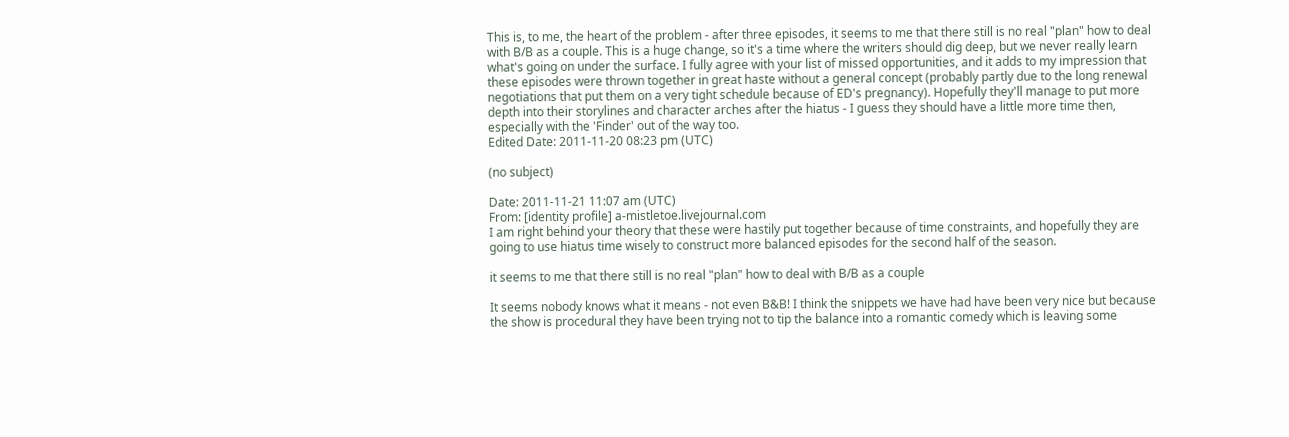This is, to me, the heart of the problem - after three episodes, it seems to me that there still is no real "plan" how to deal with B/B as a couple. This is a huge change, so it's a time where the writers should dig deep, but we never really learn what's going on under the surface. I fully agree with your list of missed opportunities, and it adds to my impression that these episodes were thrown together in great haste without a general concept (probably partly due to the long renewal negotiations that put them on a very tight schedule because of ED's pregnancy). Hopefully they'll manage to put more depth into their storylines and character arches after the hiatus - I guess they should have a little more time then, especially with the 'Finder' out of the way too.
Edited Date: 2011-11-20 08:23 pm (UTC)

(no subject)

Date: 2011-11-21 11:07 am (UTC)
From: [identity profile] a-mistletoe.livejournal.com
I am right behind your theory that these were hastily put together because of time constraints, and hopefully they are going to use hiatus time wisely to construct more balanced episodes for the second half of the season.

it seems to me that there still is no real "plan" how to deal with B/B as a couple

It seems nobody knows what it means - not even B&B! I think the snippets we have had have been very nice but because the show is procedural they have been trying not to tip the balance into a romantic comedy which is leaving some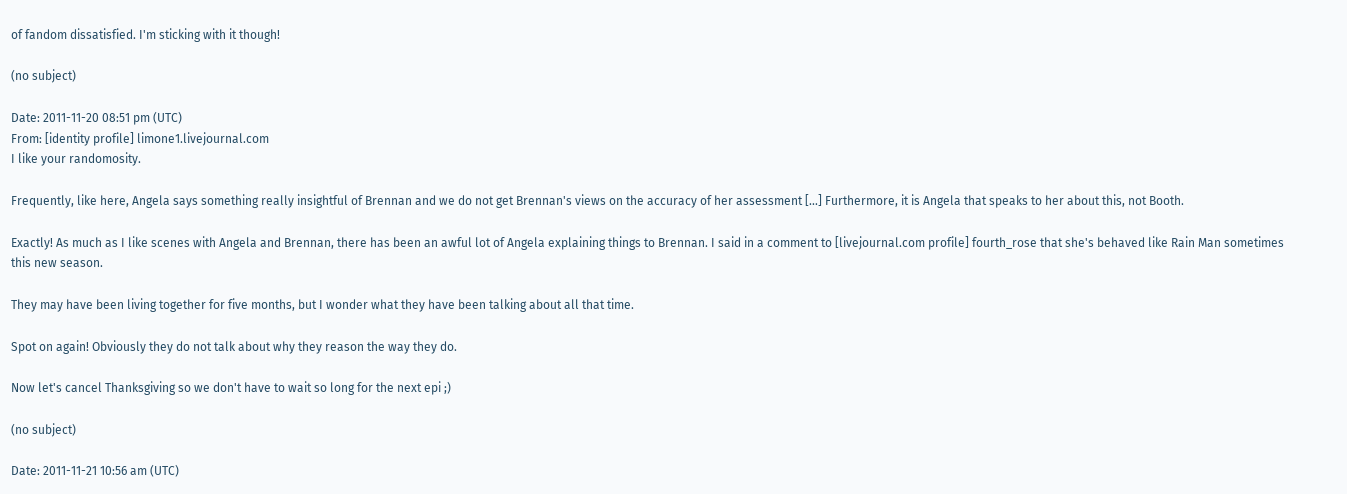of fandom dissatisfied. I'm sticking with it though!

(no subject)

Date: 2011-11-20 08:51 pm (UTC)
From: [identity profile] limone1.livejournal.com
I like your randomosity.

Frequently, like here, Angela says something really insightful of Brennan and we do not get Brennan's views on the accuracy of her assessment [...] Furthermore, it is Angela that speaks to her about this, not Booth.

Exactly! As much as I like scenes with Angela and Brennan, there has been an awful lot of Angela explaining things to Brennan. I said in a comment to [livejournal.com profile] fourth_rose that she's behaved like Rain Man sometimes this new season.

They may have been living together for five months, but I wonder what they have been talking about all that time.

Spot on again! Obviously they do not talk about why they reason the way they do.

Now let's cancel Thanksgiving so we don't have to wait so long for the next epi ;)

(no subject)

Date: 2011-11-21 10:56 am (UTC)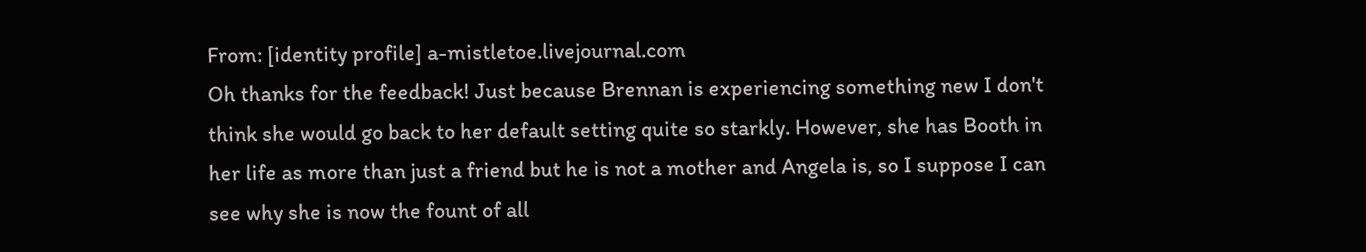From: [identity profile] a-mistletoe.livejournal.com
Oh thanks for the feedback! Just because Brennan is experiencing something new I don't think she would go back to her default setting quite so starkly. However, she has Booth in her life as more than just a friend but he is not a mother and Angela is, so I suppose I can see why she is now the fount of all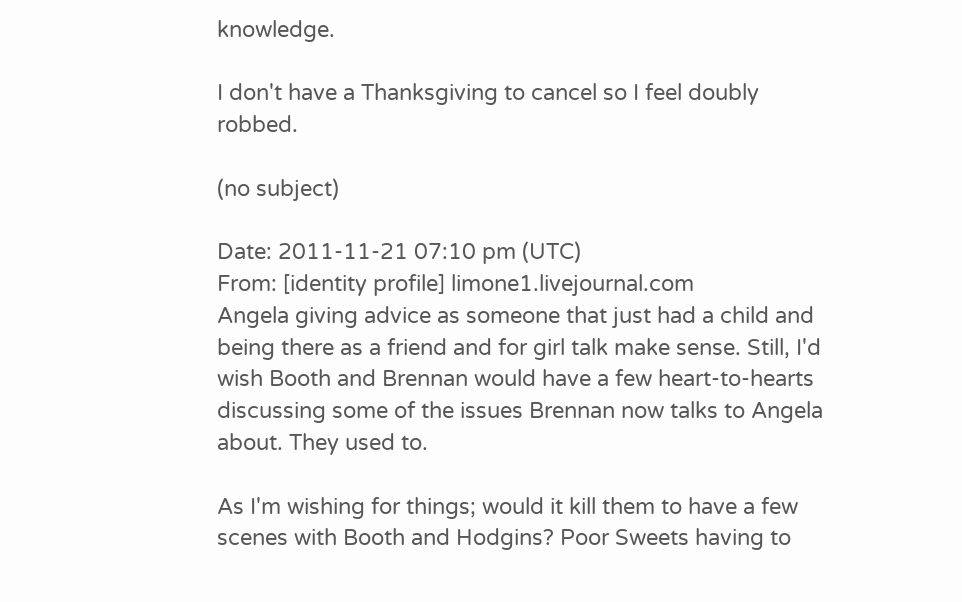knowledge.

I don't have a Thanksgiving to cancel so I feel doubly robbed.

(no subject)

Date: 2011-11-21 07:10 pm (UTC)
From: [identity profile] limone1.livejournal.com
Angela giving advice as someone that just had a child and being there as a friend and for girl talk make sense. Still, I'd wish Booth and Brennan would have a few heart-to-hearts discussing some of the issues Brennan now talks to Angela about. They used to.

As I'm wishing for things; would it kill them to have a few scenes with Booth and Hodgins? Poor Sweets having to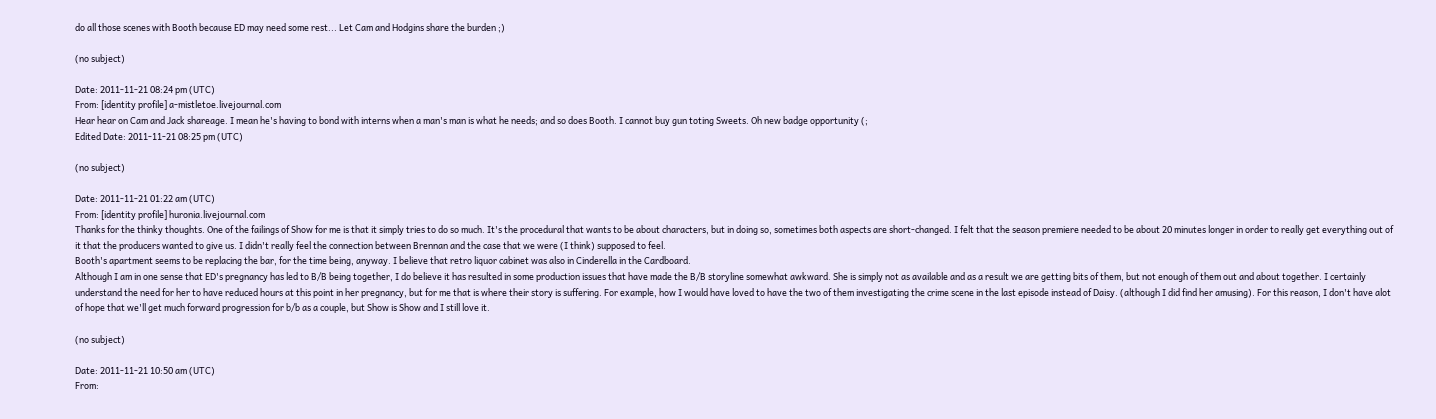do all those scenes with Booth because ED may need some rest... Let Cam and Hodgins share the burden ;)

(no subject)

Date: 2011-11-21 08:24 pm (UTC)
From: [identity profile] a-mistletoe.livejournal.com
Hear hear on Cam and Jack shareage. I mean he's having to bond with interns when a man's man is what he needs; and so does Booth. I cannot buy gun toting Sweets. Oh new badge opportunity (;
Edited Date: 2011-11-21 08:25 pm (UTC)

(no subject)

Date: 2011-11-21 01:22 am (UTC)
From: [identity profile] huronia.livejournal.com
Thanks for the thinky thoughts. One of the failings of Show for me is that it simply tries to do so much. It's the procedural that wants to be about characters, but in doing so, sometimes both aspects are short-changed. I felt that the season premiere needed to be about 20 minutes longer in order to really get everything out of it that the producers wanted to give us. I didn't really feel the connection between Brennan and the case that we were (I think) supposed to feel.
Booth's apartment seems to be replacing the bar, for the time being, anyway. I believe that retro liquor cabinet was also in Cinderella in the Cardboard.
Although I am in one sense that ED's pregnancy has led to B/B being together, I do believe it has resulted in some production issues that have made the B/B storyline somewhat awkward. She is simply not as available and as a result we are getting bits of them, but not enough of them out and about together. I certainly understand the need for her to have reduced hours at this point in her pregnancy, but for me that is where their story is suffering. For example, how I would have loved to have the two of them investigating the crime scene in the last episode instead of Daisy. (although I did find her amusing). For this reason, I don't have alot of hope that we'll get much forward progression for b/b as a couple, but Show is Show and I still love it.

(no subject)

Date: 2011-11-21 10:50 am (UTC)
From: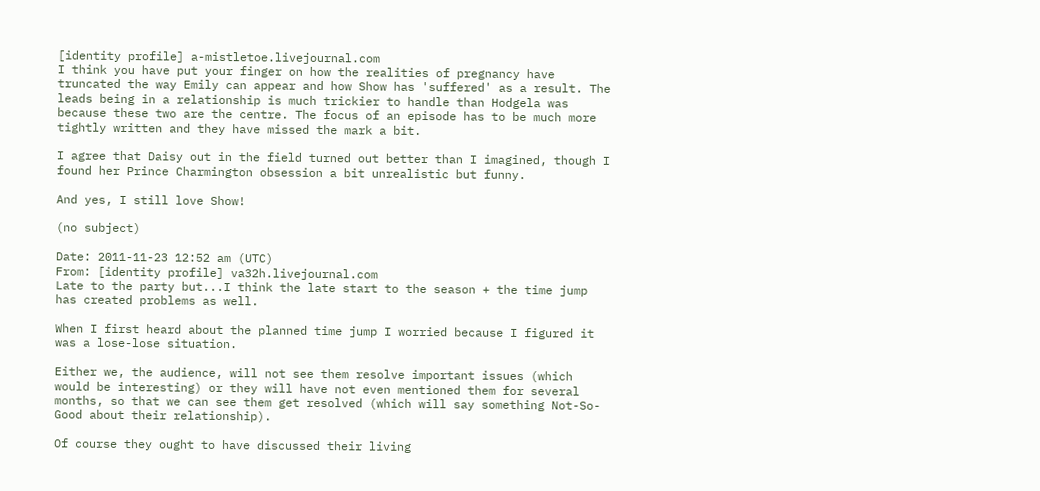[identity profile] a-mistletoe.livejournal.com
I think you have put your finger on how the realities of pregnancy have truncated the way Emily can appear and how Show has 'suffered' as a result. The leads being in a relationship is much trickier to handle than Hodgela was because these two are the centre. The focus of an episode has to be much more tightly written and they have missed the mark a bit.

I agree that Daisy out in the field turned out better than I imagined, though I found her Prince Charmington obsession a bit unrealistic but funny.

And yes, I still love Show!

(no subject)

Date: 2011-11-23 12:52 am (UTC)
From: [identity profile] va32h.livejournal.com
Late to the party but...I think the late start to the season + the time jump has created problems as well.

When I first heard about the planned time jump I worried because I figured it was a lose-lose situation.

Either we, the audience, will not see them resolve important issues (which would be interesting) or they will have not even mentioned them for several months, so that we can see them get resolved (which will say something Not-So-Good about their relationship).

Of course they ought to have discussed their living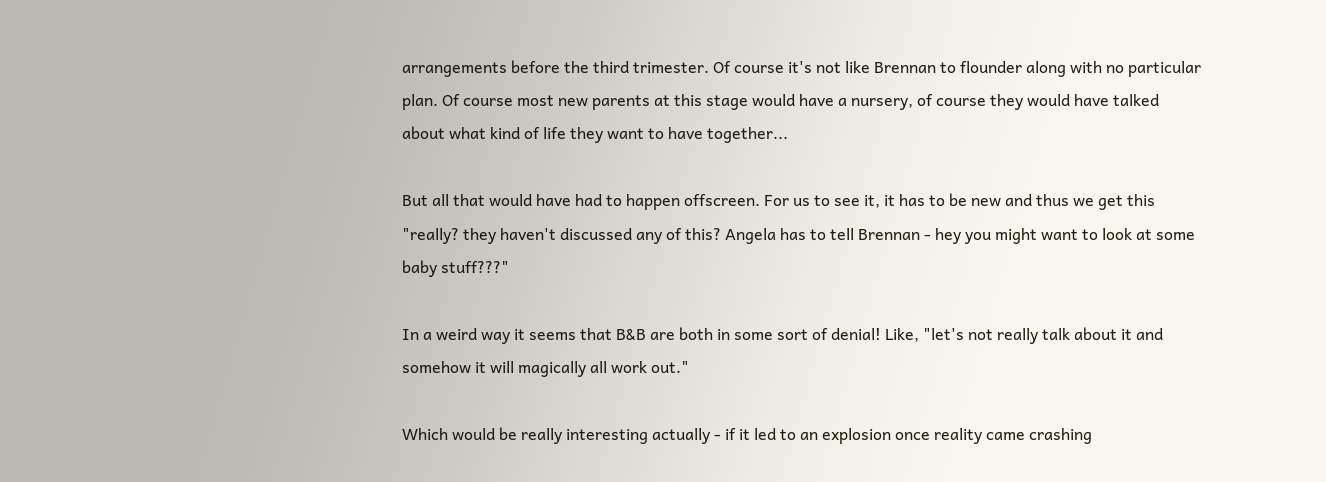arrangements before the third trimester. Of course it's not like Brennan to flounder along with no particular plan. Of course most new parents at this stage would have a nursery, of course they would have talked about what kind of life they want to have together...

But all that would have had to happen offscreen. For us to see it, it has to be new and thus we get this "really? they haven't discussed any of this? Angela has to tell Brennan - hey you might want to look at some baby stuff???"

In a weird way it seems that B&B are both in some sort of denial! Like, "let's not really talk about it and somehow it will magically all work out."

Which would be really interesting actually - if it led to an explosion once reality came crashing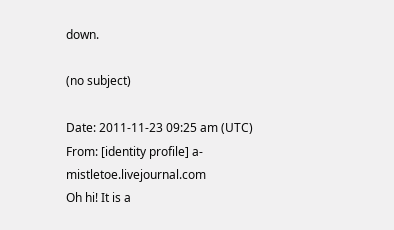down.

(no subject)

Date: 2011-11-23 09:25 am (UTC)
From: [identity profile] a-mistletoe.livejournal.com
Oh hi! It is a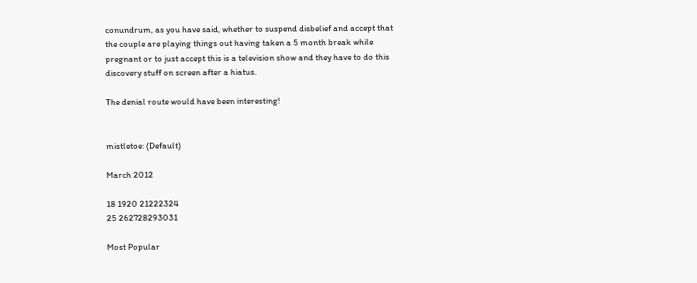conundrum, as you have said, whether to suspend disbelief and accept that the couple are playing things out having taken a 5 month break while pregnant or to just accept this is a television show and they have to do this discovery stuff on screen after a hiatus.

The denial route would have been interesting!


mistletoe: (Default)

March 2012

18 1920 21222324
25 262728293031

Most Popular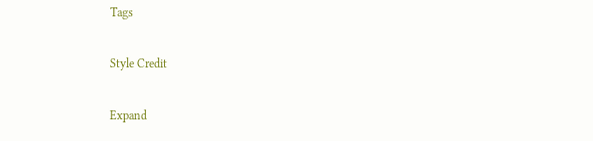Tags

Style Credit

Expand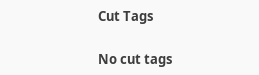Cut Tags

No cut tags